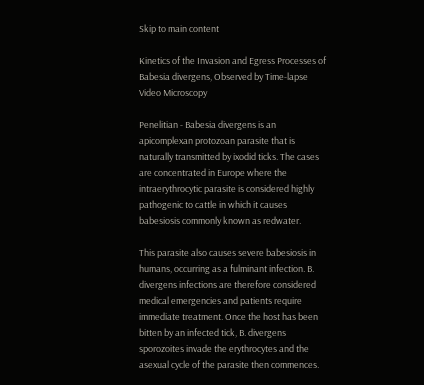Skip to main content

Kinetics of the Invasion and Egress Processes of Babesia divergens, Observed by Time-lapse Video Microscopy

Penelitian - Babesia divergens is an apicomplexan protozoan parasite that is naturally transmitted by ixodid ticks. The cases are concentrated in Europe where the intraerythrocytic parasite is considered highly pathogenic to cattle in which it causes babesiosis commonly known as redwater.

This parasite also causes severe babesiosis in humans, occurring as a fulminant infection. B. divergens infections are therefore considered medical emergencies and patients require immediate treatment. Once the host has been bitten by an infected tick, B. divergens sporozoites invade the erythrocytes and the asexual cycle of the parasite then commences.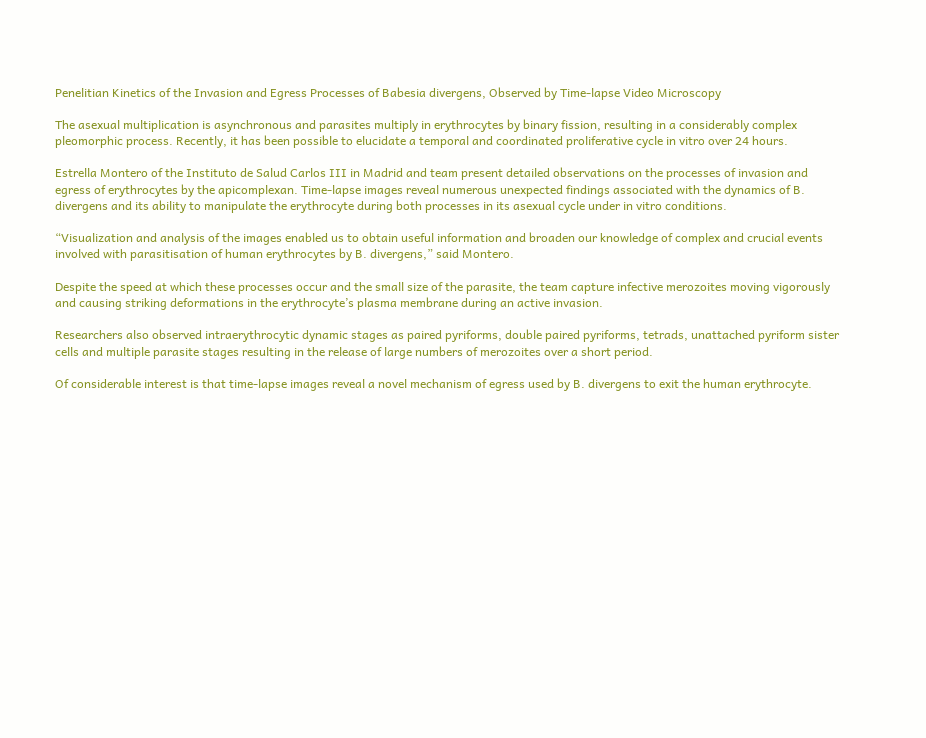Penelitian Kinetics of the Invasion and Egress Processes of Babesia divergens, Observed by Time-lapse Video Microscopy

The asexual multiplication is asynchronous and parasites multiply in erythrocytes by binary fission, resulting in a considerably complex pleomorphic process. Recently, it has been possible to elucidate a temporal and coordinated proliferative cycle in vitro over 24 hours.

Estrella Montero of the Instituto de Salud Carlos III in Madrid and team present detailed observations on the processes of invasion and egress of erythrocytes by the apicomplexan. Time-lapse images reveal numerous unexpected findings associated with the dynamics of B. divergens and its ability to manipulate the erythrocyte during both processes in its asexual cycle under in vitro conditions.

“Visualization and analysis of the images enabled us to obtain useful information and broaden our knowledge of complex and crucial events involved with parasitisation of human erythrocytes by B. divergens,” said Montero.

Despite the speed at which these processes occur and the small size of the parasite, the team capture infective merozoites moving vigorously and causing striking deformations in the erythrocyte’s plasma membrane during an active invasion.

Researchers also observed intraerythrocytic dynamic stages as paired pyriforms, double paired pyriforms, tetrads, unattached pyriform sister cells and multiple parasite stages resulting in the release of large numbers of merozoites over a short period.

Of considerable interest is that time-lapse images reveal a novel mechanism of egress used by B. divergens to exit the human erythrocyte.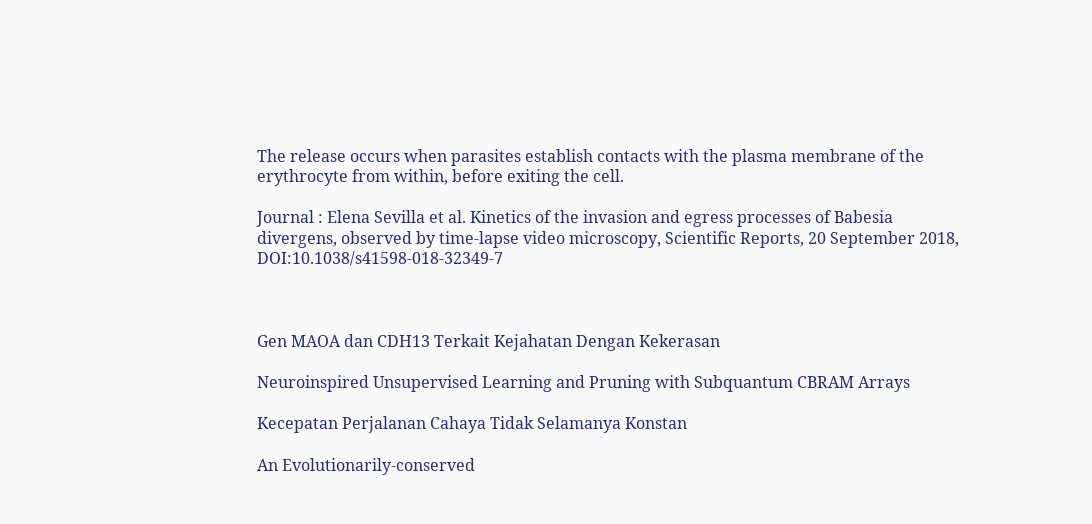The release occurs when parasites establish contacts with the plasma membrane of the erythrocyte from within, before exiting the cell.

Journal : Elena Sevilla et al. Kinetics of the invasion and egress processes of Babesia divergens, observed by time-lapse video microscopy, Scientific Reports, 20 September 2018, DOI:10.1038/s41598-018-32349-7



Gen MAOA dan CDH13 Terkait Kejahatan Dengan Kekerasan

Neuroinspired Unsupervised Learning and Pruning with Subquantum CBRAM Arrays

Kecepatan Perjalanan Cahaya Tidak Selamanya Konstan

An Evolutionarily-conserved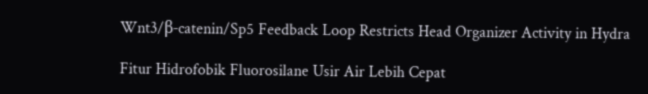Wnt3/β-catenin/Sp5 Feedback Loop Restricts Head Organizer Activity in Hydra

Fitur Hidrofobik Fluorosilane Usir Air Lebih Cepat